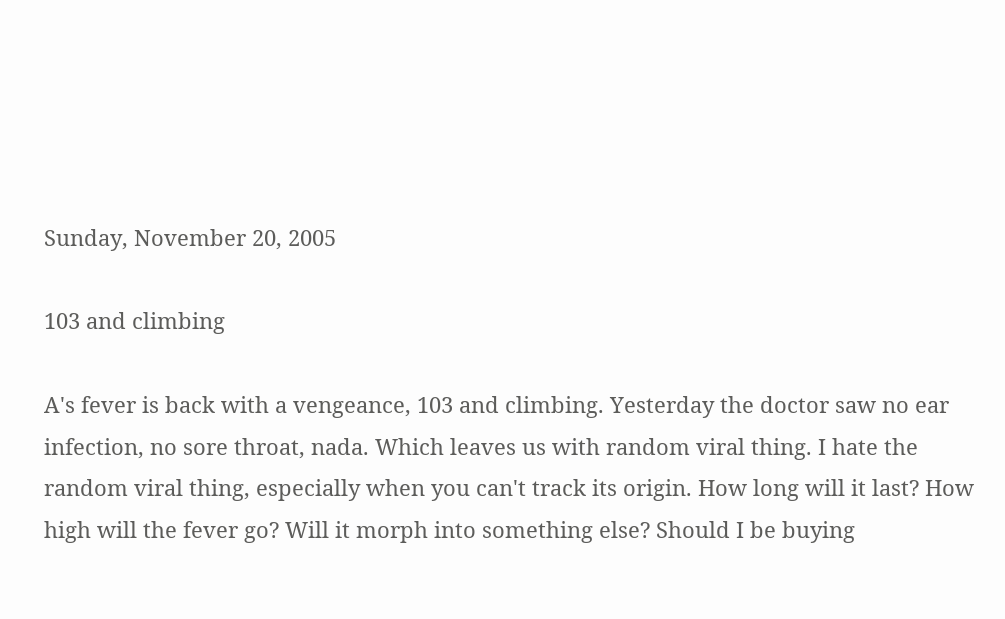Sunday, November 20, 2005

103 and climbing

A's fever is back with a vengeance, 103 and climbing. Yesterday the doctor saw no ear infection, no sore throat, nada. Which leaves us with random viral thing. I hate the random viral thing, especially when you can't track its origin. How long will it last? How high will the fever go? Will it morph into something else? Should I be buying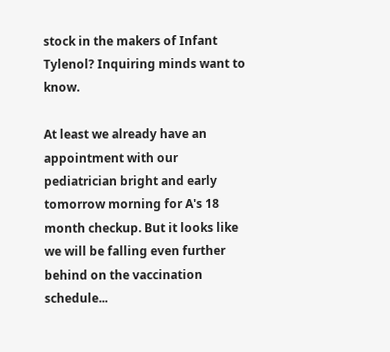stock in the makers of Infant Tylenol? Inquiring minds want to know.

At least we already have an appointment with our pediatrician bright and early tomorrow morning for A's 18 month checkup. But it looks like we will be falling even further behind on the vaccination schedule...